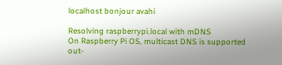localhost bonjour avahi

Resolving raspberrypi.local with mDNS
On Raspberry Pi OS, multicast DNS is supported out-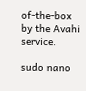of-the-box by the Avahi service.

sudo nano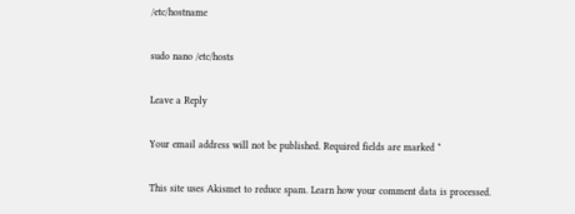/etc/hostname

sudo nano /etc/hosts

Leave a Reply

Your email address will not be published. Required fields are marked *

This site uses Akismet to reduce spam. Learn how your comment data is processed.